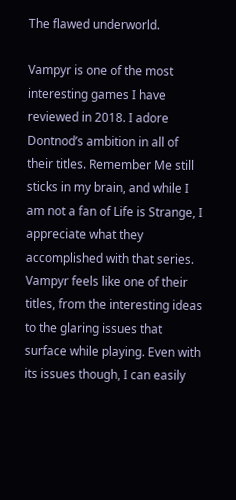The flawed underworld.

Vampyr is one of the most interesting games I have reviewed in 2018. I adore Dontnod’s ambition in all of their titles. Remember Me still sticks in my brain, and while I am not a fan of Life is Strange, I appreciate what they accomplished with that series. Vampyr feels like one of their titles, from the interesting ideas to the glaring issues that surface while playing. Even with its issues though, I can easily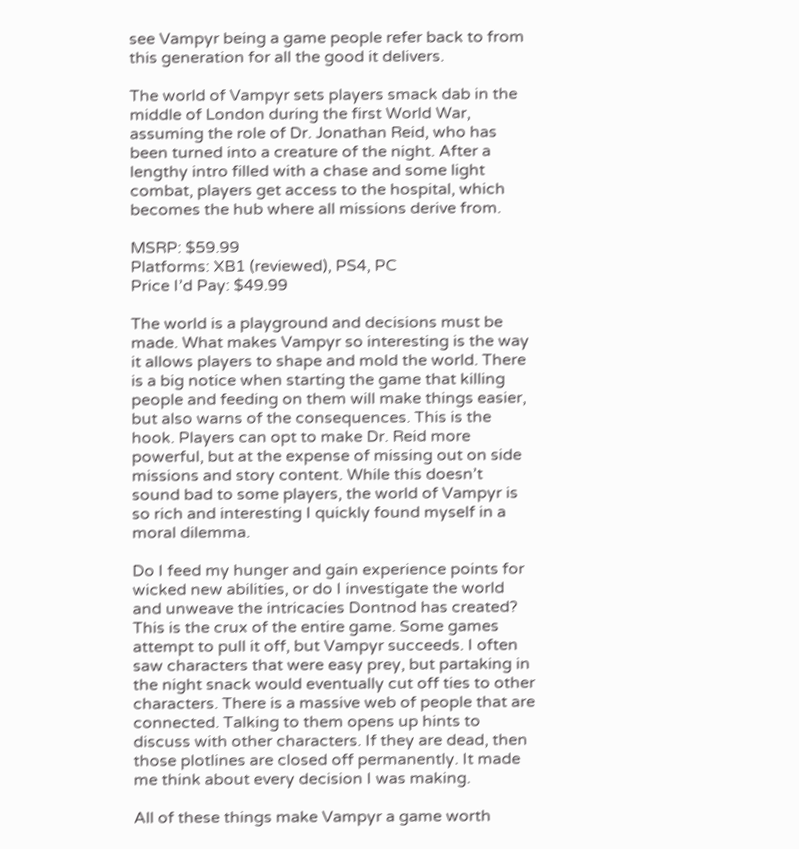see Vampyr being a game people refer back to from this generation for all the good it delivers.

The world of Vampyr sets players smack dab in the middle of London during the first World War, assuming the role of Dr. Jonathan Reid, who has been turned into a creature of the night. After a lengthy intro filled with a chase and some light combat, players get access to the hospital, which becomes the hub where all missions derive from.

MSRP: $59.99
Platforms: XB1 (reviewed), PS4, PC
Price I’d Pay: $49.99

The world is a playground and decisions must be made. What makes Vampyr so interesting is the way it allows players to shape and mold the world. There is a big notice when starting the game that killing people and feeding on them will make things easier, but also warns of the consequences. This is the hook. Players can opt to make Dr. Reid more powerful, but at the expense of missing out on side missions and story content. While this doesn’t sound bad to some players, the world of Vampyr is so rich and interesting I quickly found myself in a moral dilemma.

Do I feed my hunger and gain experience points for wicked new abilities, or do I investigate the world and unweave the intricacies Dontnod has created? This is the crux of the entire game. Some games attempt to pull it off, but Vampyr succeeds. I often saw characters that were easy prey, but partaking in the night snack would eventually cut off ties to other characters. There is a massive web of people that are connected. Talking to them opens up hints to discuss with other characters. If they are dead, then those plotlines are closed off permanently. It made me think about every decision I was making.

All of these things make Vampyr a game worth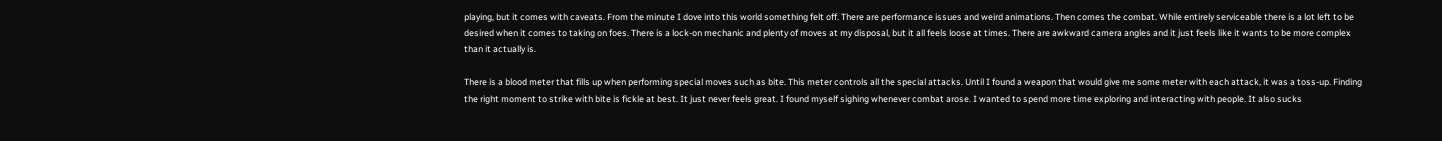playing, but it comes with caveats. From the minute I dove into this world something felt off. There are performance issues and weird animations. Then comes the combat. While entirely serviceable there is a lot left to be desired when it comes to taking on foes. There is a lock-on mechanic and plenty of moves at my disposal, but it all feels loose at times. There are awkward camera angles and it just feels like it wants to be more complex than it actually is.

There is a blood meter that fills up when performing special moves such as bite. This meter controls all the special attacks. Until I found a weapon that would give me some meter with each attack, it was a toss-up. Finding the right moment to strike with bite is fickle at best. It just never feels great. I found myself sighing whenever combat arose. I wanted to spend more time exploring and interacting with people. It also sucks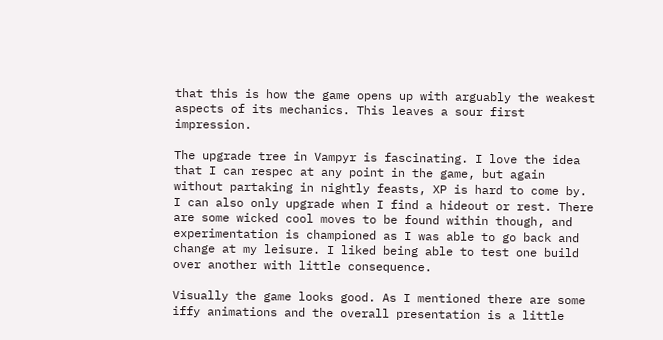that this is how the game opens up with arguably the weakest aspects of its mechanics. This leaves a sour first impression.

The upgrade tree in Vampyr is fascinating. I love the idea that I can respec at any point in the game, but again without partaking in nightly feasts, XP is hard to come by. I can also only upgrade when I find a hideout or rest. There are some wicked cool moves to be found within though, and experimentation is championed as I was able to go back and change at my leisure. I liked being able to test one build over another with little consequence.

Visually the game looks good. As I mentioned there are some iffy animations and the overall presentation is a little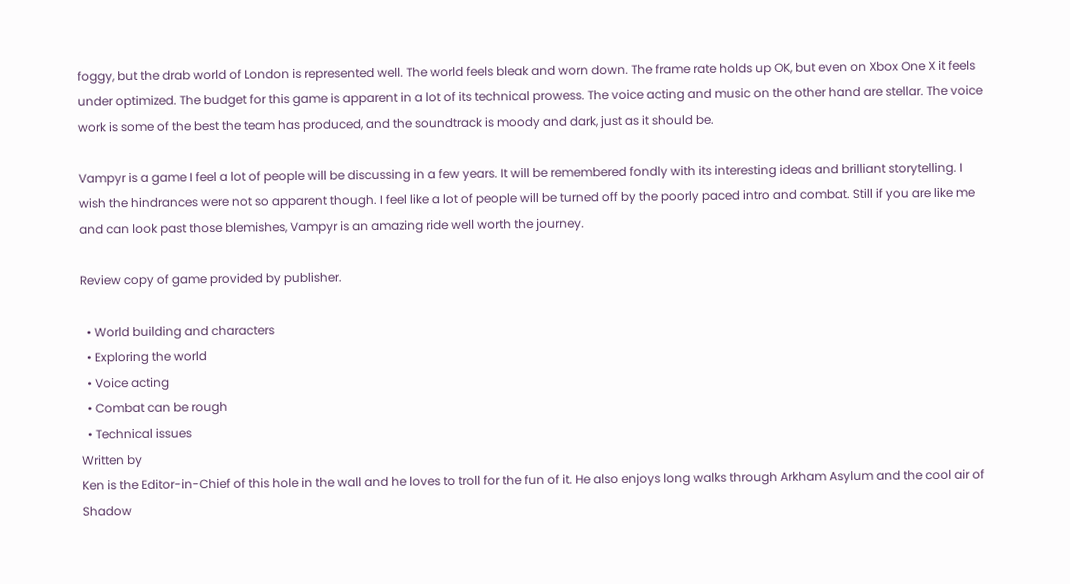foggy, but the drab world of London is represented well. The world feels bleak and worn down. The frame rate holds up OK, but even on Xbox One X it feels under optimized. The budget for this game is apparent in a lot of its technical prowess. The voice acting and music on the other hand are stellar. The voice work is some of the best the team has produced, and the soundtrack is moody and dark, just as it should be.

Vampyr is a game I feel a lot of people will be discussing in a few years. It will be remembered fondly with its interesting ideas and brilliant storytelling. I wish the hindrances were not so apparent though. I feel like a lot of people will be turned off by the poorly paced intro and combat. Still if you are like me and can look past those blemishes, Vampyr is an amazing ride well worth the journey.

Review copy of game provided by publisher.

  • World building and characters
  • Exploring the world
  • Voice acting
  • Combat can be rough
  • Technical issues
Written by
Ken is the Editor-in-Chief of this hole in the wall and he loves to troll for the fun of it. He also enjoys long walks through Arkham Asylum and the cool air of Shadow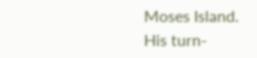Moses Island. His turn-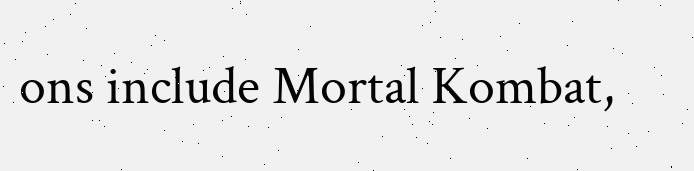ons include Mortal Kombat,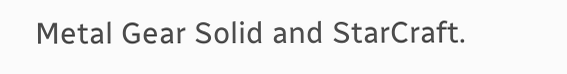Metal Gear Solid and StarCraft.